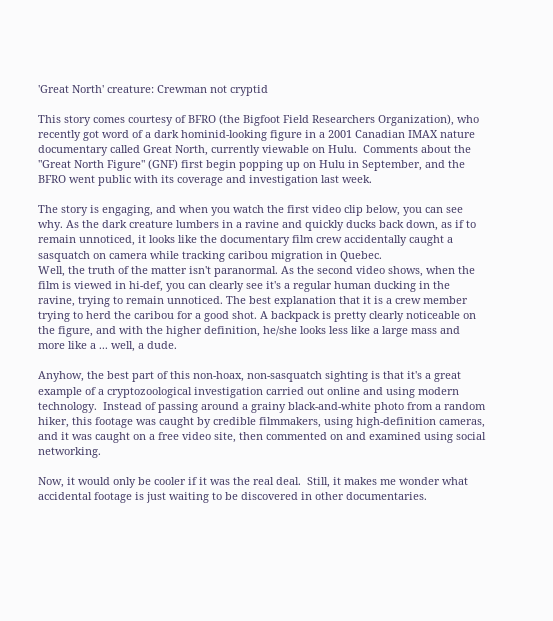'Great North' creature: Crewman not cryptid

This story comes courtesy of BFRO (the Bigfoot Field Researchers Organization), who recently got word of a dark hominid-looking figure in a 2001 Canadian IMAX nature documentary called Great North, currently viewable on Hulu.  Comments about the "Great North Figure" (GNF) first begin popping up on Hulu in September, and the BFRO went public with its coverage and investigation last week.

The story is engaging, and when you watch the first video clip below, you can see why. As the dark creature lumbers in a ravine and quickly ducks back down, as if to remain unnoticed, it looks like the documentary film crew accidentally caught a sasquatch on camera while tracking caribou migration in Quebec.
Well, the truth of the matter isn't paranormal. As the second video shows, when the film is viewed in hi-def, you can clearly see it's a regular human ducking in the ravine, trying to remain unnoticed. The best explanation that it is a crew member trying to herd the caribou for a good shot. A backpack is pretty clearly noticeable on the figure, and with the higher definition, he/she looks less like a large mass and more like a ... well, a dude.

Anyhow, the best part of this non-hoax, non-sasquatch sighting is that it's a great example of a cryptozoological investigation carried out online and using modern technology.  Instead of passing around a grainy black-and-white photo from a random hiker, this footage was caught by credible filmmakers, using high-definition cameras, and it was caught on a free video site, then commented on and examined using social networking.

Now, it would only be cooler if it was the real deal.  Still, it makes me wonder what accidental footage is just waiting to be discovered in other documentaries.